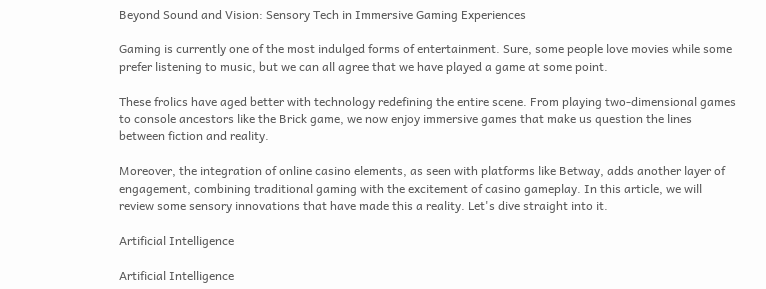Beyond Sound and Vision: Sensory Tech in Immersive Gaming Experiences

Gaming is currently one of the most indulged forms of entertainment. Sure, some people love movies while some prefer listening to music, but we can all agree that we have played a game at some point.

These frolics have aged better with technology redefining the entire scene. From playing two-dimensional games to console ancestors like the Brick game, we now enjoy immersive games that make us question the lines between fiction and reality.

Moreover, the integration of online casino elements, as seen with platforms like Betway, adds another layer of engagement, combining traditional gaming with the excitement of casino gameplay. In this article, we will review some sensory innovations that have made this a reality. Let's dive straight into it.

Artificial Intelligence

Artificial Intelligence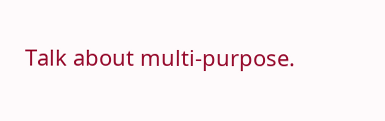Talk about multi-purpose.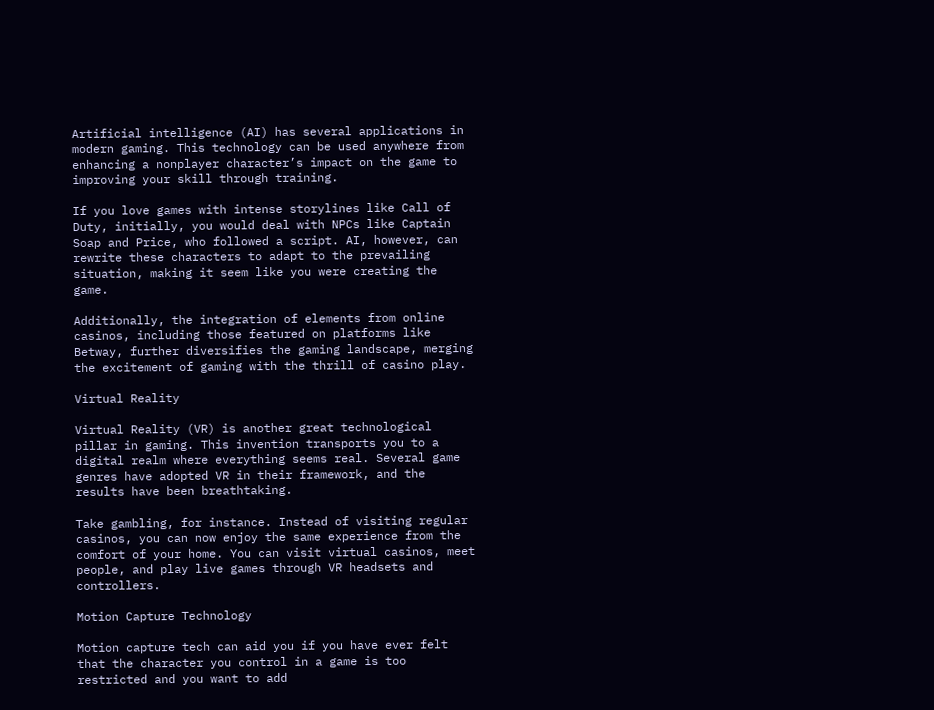Artificial intelligence (AI) has several applications in modern gaming. This technology can be used anywhere from enhancing a nonplayer character’s impact on the game to improving your skill through training.

If you love games with intense storylines like Call of Duty, initially, you would deal with NPCs like Captain Soap and Price, who followed a script. AI, however, can rewrite these characters to adapt to the prevailing situation, making it seem like you were creating the game.

Additionally, the integration of elements from online casinos, including those featured on platforms like Betway, further diversifies the gaming landscape, merging the excitement of gaming with the thrill of casino play.

Virtual Reality

Virtual Reality (VR) is another great technological pillar in gaming. This invention transports you to a digital realm where everything seems real. Several game genres have adopted VR in their framework, and the results have been breathtaking.

Take gambling, for instance. Instead of visiting regular casinos, you can now enjoy the same experience from the comfort of your home. You can visit virtual casinos, meet people, and play live games through VR headsets and controllers.

Motion Capture Technology

Motion capture tech can aid you if you have ever felt that the character you control in a game is too restricted and you want to add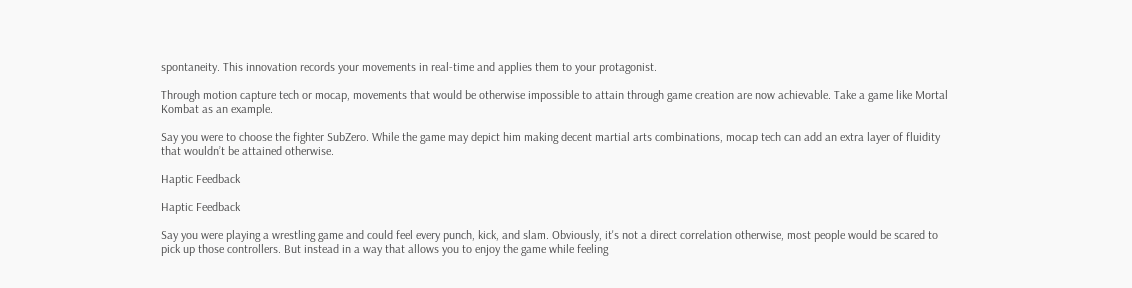spontaneity. This innovation records your movements in real-time and applies them to your protagonist.

Through motion capture tech or mocap, movements that would be otherwise impossible to attain through game creation are now achievable. Take a game like Mortal Kombat as an example.

Say you were to choose the fighter SubZero. While the game may depict him making decent martial arts combinations, mocap tech can add an extra layer of fluidity that wouldn’t be attained otherwise.

Haptic Feedback

Haptic Feedback

Say you were playing a wrestling game and could feel every punch, kick, and slam. Obviously, it's not a direct correlation otherwise, most people would be scared to pick up those controllers. But instead in a way that allows you to enjoy the game while feeling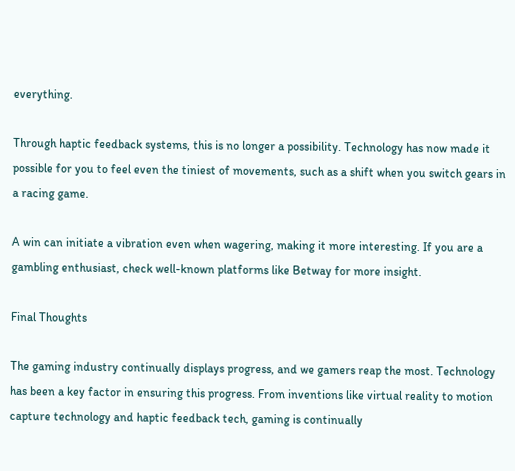everything.

Through haptic feedback systems, this is no longer a possibility. Technology has now made it possible for you to feel even the tiniest of movements, such as a shift when you switch gears in a racing game.

A win can initiate a vibration even when wagering, making it more interesting. If you are a gambling enthusiast, check well-known platforms like Betway for more insight.

Final Thoughts

The gaming industry continually displays progress, and we gamers reap the most. Technology has been a key factor in ensuring this progress. From inventions like virtual reality to motion capture technology and haptic feedback tech, gaming is continually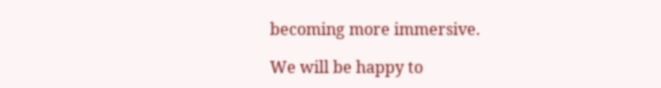becoming more immersive.

We will be happy to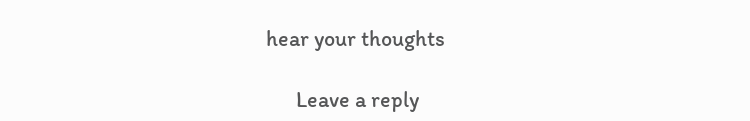hear your thoughts

      Leave a reply